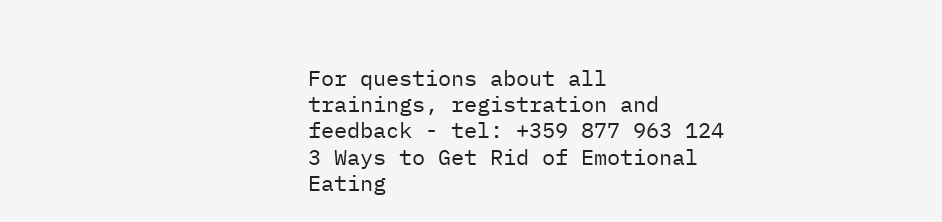For questions about all trainings, registration and feedback - tel: +359 877 963 124
3 Ways to Get Rid of Emotional Eating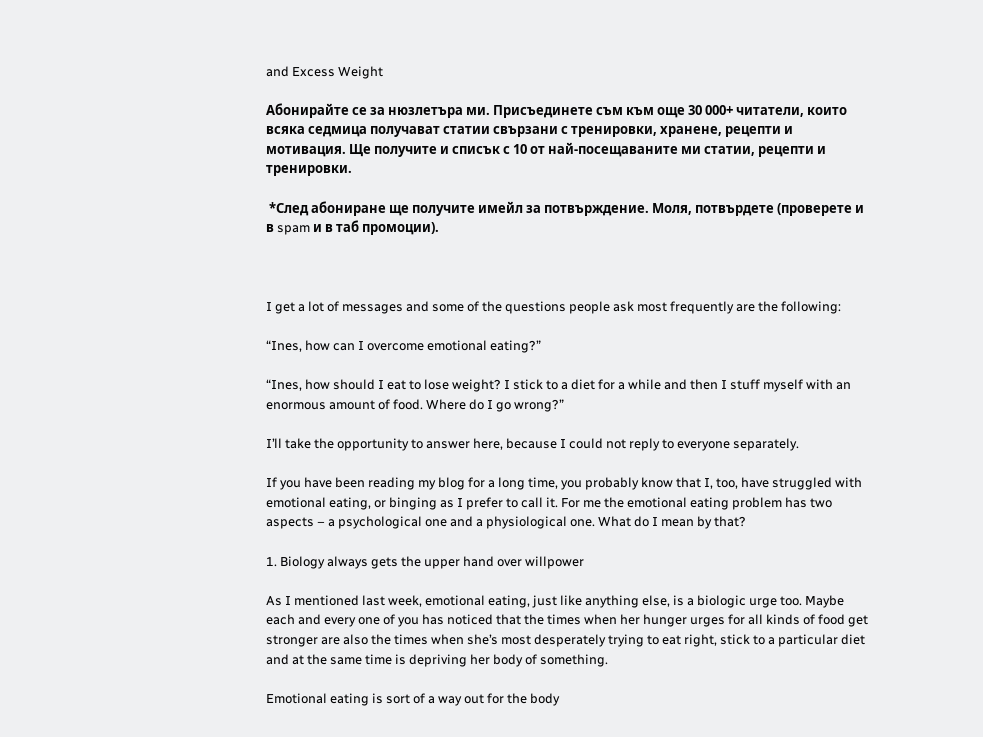and Excess Weight

Абонирайте се за нюзлетъра ми. Присъединете съм към още 30 000+ читатели, които всяка седмица получават статии свързани с тренировки, хранене, рецепти и мотивация. Ще получите и списък с 10 от най-посещаваните ми статии, рецепти и тренировки.

 *След абониране ще получите имейл за потвърждение. Моля, потвърдете (проверете и в spam и в таб промоции).



I get a lot of messages and some of the questions people ask most frequently are the following:

“Ines, how can I overcome emotional eating?”

“Ines, how should I eat to lose weight? I stick to a diet for a while and then I stuff myself with an enormous amount of food. Where do I go wrong?”

I’ll take the opportunity to answer here, because I could not reply to everyone separately.

If you have been reading my blog for a long time, you probably know that I, too, have struggled with emotional eating, or binging as I prefer to call it. For me the emotional eating problem has two aspects – a psychological one and a physiological one. What do I mean by that?

1. Biology always gets the upper hand over willpower

As I mentioned last week, emotional eating, just like anything else, is a biologic urge too. Maybe each and every one of you has noticed that the times when her hunger urges for all kinds of food get stronger are also the times when she’s most desperately trying to eat right, stick to a particular diet and at the same time is depriving her body of something.

Emotional eating is sort of a way out for the body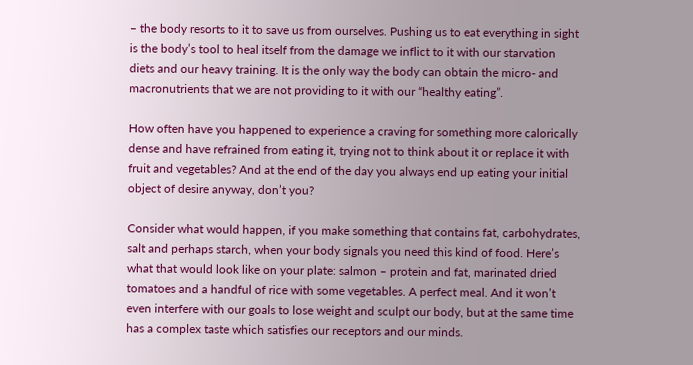– the body resorts to it to save us from ourselves. Pushing us to eat everything in sight is the body’s tool to heal itself from the damage we inflict to it with our starvation diets and our heavy training. It is the only way the body can obtain the micro- and macronutrients that we are not providing to it with our “healthy eating”.

How often have you happened to experience a craving for something more calorically dense and have refrained from eating it, trying not to think about it or replace it with fruit and vegetables? And at the end of the day you always end up eating your initial object of desire anyway, don’t you?

Consider what would happen, if you make something that contains fat, carbohydrates, salt and perhaps starch, when your body signals you need this kind of food. Here’s what that would look like on your plate: salmon – protein and fat, marinated dried tomatoes and a handful of rice with some vegetables. A perfect meal. And it won’t even interfere with our goals to lose weight and sculpt our body, but at the same time has a complex taste which satisfies our receptors and our minds.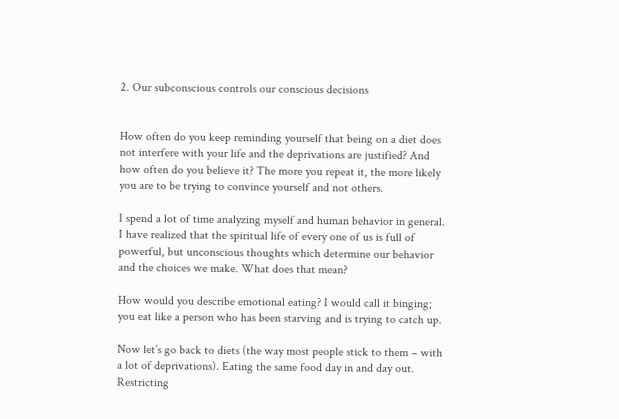2. Our subconscious controls our conscious decisions


How often do you keep reminding yourself that being on a diet does not interfere with your life and the deprivations are justified? And how often do you believe it? The more you repeat it, the more likely you are to be trying to convince yourself and not others.

I spend a lot of time analyzing myself and human behavior in general. I have realized that the spiritual life of every one of us is full of powerful, but unconscious thoughts which determine our behavior and the choices we make. What does that mean?

How would you describe emotional eating? I would call it binging; you eat like a person who has been starving and is trying to catch up.

Now let’s go back to diets (the way most people stick to them – with a lot of deprivations). Eating the same food day in and day out. Restricting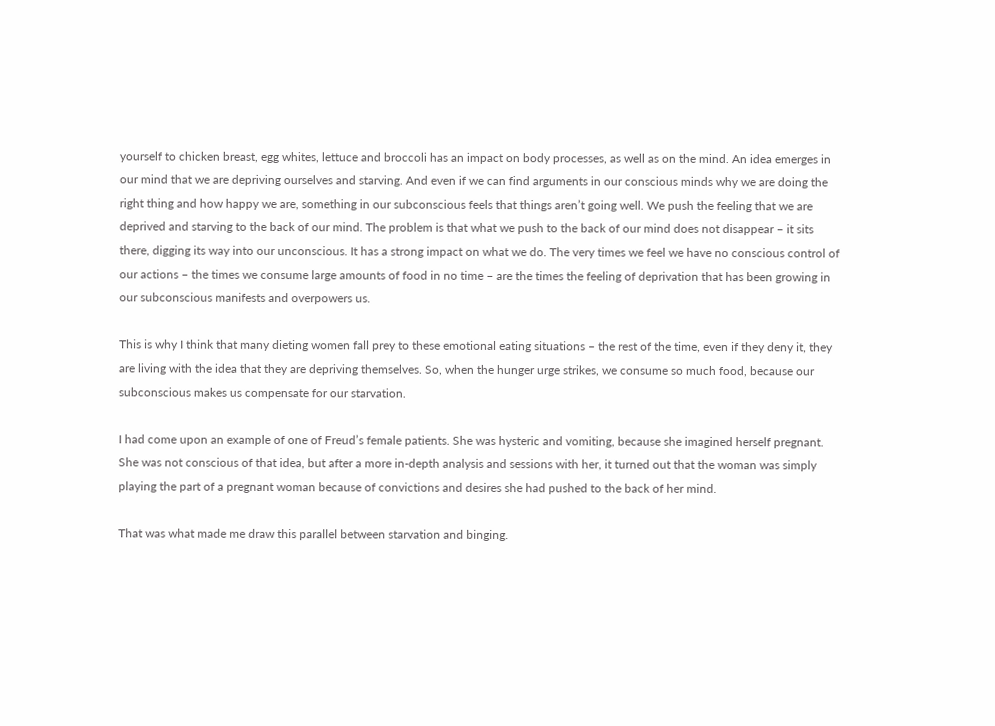yourself to chicken breast, egg whites, lettuce and broccoli has an impact on body processes, as well as on the mind. An idea emerges in our mind that we are depriving ourselves and starving. And even if we can find arguments in our conscious minds why we are doing the right thing and how happy we are, something in our subconscious feels that things aren’t going well. We push the feeling that we are deprived and starving to the back of our mind. The problem is that what we push to the back of our mind does not disappear – it sits there, digging its way into our unconscious. It has a strong impact on what we do. The very times we feel we have no conscious control of our actions – the times we consume large amounts of food in no time – are the times the feeling of deprivation that has been growing in our subconscious manifests and overpowers us.

This is why I think that many dieting women fall prey to these emotional eating situations – the rest of the time, even if they deny it, they are living with the idea that they are depriving themselves. So, when the hunger urge strikes, we consume so much food, because our subconscious makes us compensate for our starvation.

I had come upon an example of one of Freud’s female patients. She was hysteric and vomiting, because she imagined herself pregnant. She was not conscious of that idea, but after a more in-depth analysis and sessions with her, it turned out that the woman was simply playing the part of a pregnant woman because of convictions and desires she had pushed to the back of her mind.

That was what made me draw this parallel between starvation and binging.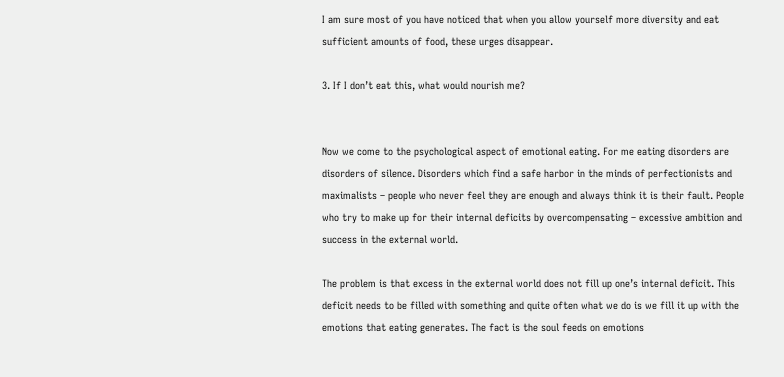I am sure most of you have noticed that when you allow yourself more diversity and eat sufficient amounts of food, these urges disappear.

3. If I don’t eat this, what would nourish me?


Now we come to the psychological aspect of emotional eating. For me eating disorders are disorders of silence. Disorders which find a safe harbor in the minds of perfectionists and maximalists – people who never feel they are enough and always think it is their fault. People who try to make up for their internal deficits by overcompensating – excessive ambition and success in the external world.

The problem is that excess in the external world does not fill up one’s internal deficit. This deficit needs to be filled with something and quite often what we do is we fill it up with the emotions that eating generates. The fact is the soul feeds on emotions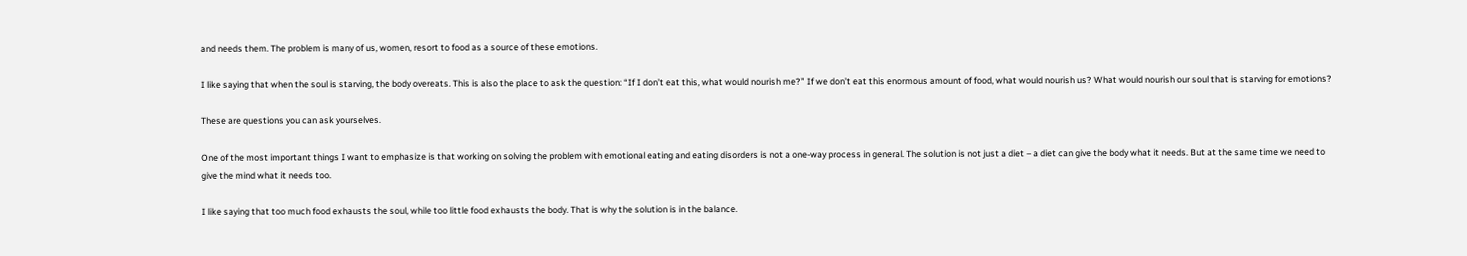and needs them. The problem is many of us, women, resort to food as a source of these emotions.

I like saying that when the soul is starving, the body overeats. This is also the place to ask the question: “If I don’t eat this, what would nourish me?” If we don’t eat this enormous amount of food, what would nourish us? What would nourish our soul that is starving for emotions?

These are questions you can ask yourselves.

One of the most important things I want to emphasize is that working on solving the problem with emotional eating and eating disorders is not a one-way process in general. The solution is not just a diet – a diet can give the body what it needs. But at the same time we need to give the mind what it needs too.

I like saying that too much food exhausts the soul, while too little food exhausts the body. That is why the solution is in the balance.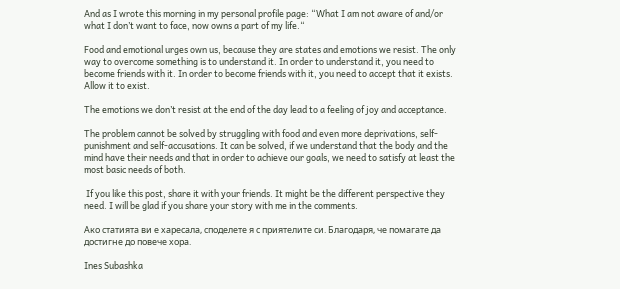And as I wrote this morning in my personal profile page: “What I am not aware of and/or what I don’t want to face, now owns a part of my life.“

Food and emotional urges own us, because they are states and emotions we resist. The only way to overcome something is to understand it. In order to understand it, you need to become friends with it. In order to become friends with it, you need to accept that it exists. Allow it to exist.

The emotions we don’t resist at the end of the day lead to a feeling of joy and acceptance.

The problem cannot be solved by struggling with food and even more deprivations, self-punishment and self-accusations. It can be solved, if we understand that the body and the mind have their needs and that in order to achieve our goals, we need to satisfy at least the most basic needs of both.

 If you like this post, share it with your friends. It might be the different perspective they need. I will be glad if you share your story with me in the comments.

Ако статията ви е харесала, споделете я с приятелите си. Благодаря, че помагате да достигне до повече хора.

Ines Subashka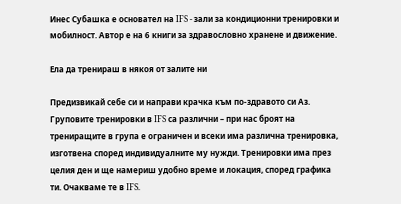Инес Субашка е основател на IFS - зали за кондиционни тренировки и мобилност. Автор е на 6 книги за здравословно хранене и движение.

Ела да тренираш в някоя от залите ни

Предизвикай себе си и направи крачка към по-здравото си Аз. Груповите тренировки в IFS са различни – при нас броят на трениращите в група е ограничен и всеки има различна тренировка, изготвена според индивидуалните му нужди. Тренировки има през целия ден и ще намериш удобно време и локация, според графика ти. Очакваме те в IFS.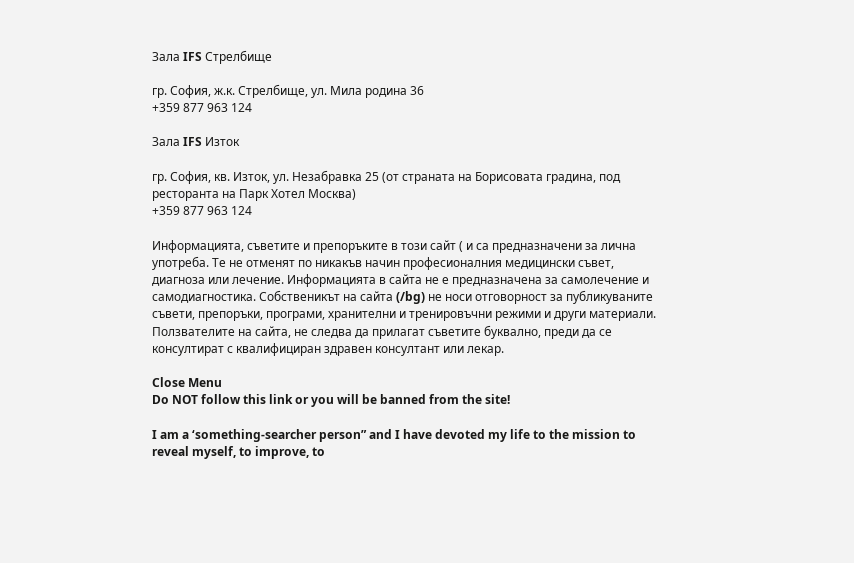Зала IFS Стрелбище

гр. София, ж.к. Стрелбище, ул. Мила родина 36
+359 877 963 124

Зала IFS Изток

гр. София, кв. Изток, ул. Незабравка 25 (от страната на Борисовата градина, под ресторанта на Парк Хотел Москва)
+359 877 963 124

Информацията, съветите и препоръките в този сайт ( и са предназначени за лична употреба. Те не отменят по никакъв начин професионалния медицински съвет, диагноза или лечение. Информацията в сайта не е предназначена за самолечение и самодиагностика. Собственикът на сайта (/bg) не носи отговорност за публикуваните съвети, препоръки, програми, хранителни и тренировъчни режими и други материали. Ползвателите на сайта, не следва да прилагат съветите буквално, преди да се консултират с квалифициран здравен консултант или лекар.

Close Menu
Do NOT follow this link or you will be banned from the site!

I am a ‘something-searcher person” and I have devoted my life to the mission to reveal myself, to improve, to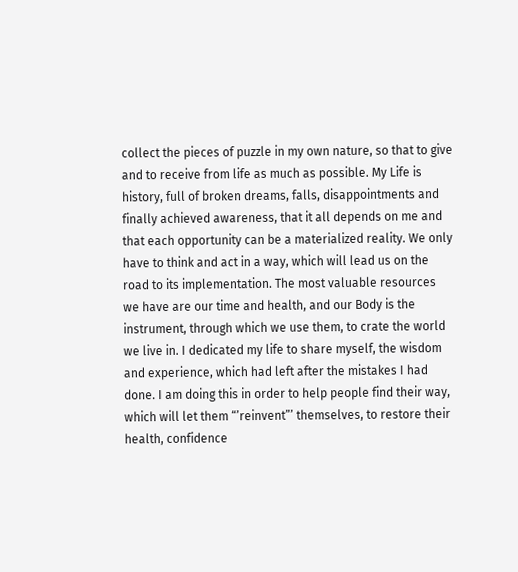collect the pieces of puzzle in my own nature, so that to give and to receive from life as much as possible. My Life is history, full of broken dreams, falls, disappointments and finally achieved awareness, that it all depends on me and that each opportunity can be a materialized reality. We only have to think and act in a way, which will lead us on the road to its implementation. The most valuable resources we have are our time and health, and our Body is the instrument, through which we use them, to crate the world we live in. I dedicated my life to share myself, the wisdom and experience, which had left after the mistakes I had done. I am doing this in order to help people find their way, which will let them “’reinvent”’ themselves, to restore their health, confidence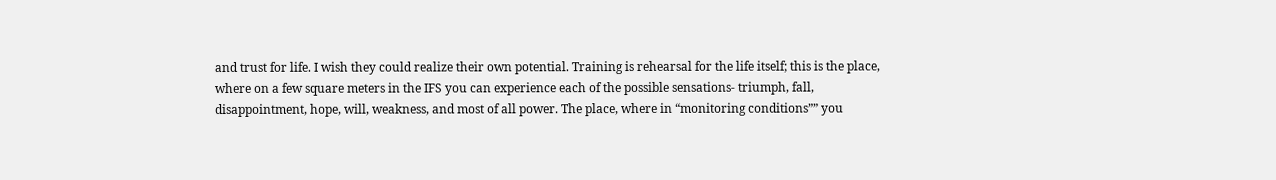and trust for life. I wish they could realize their own potential. Training is rehearsal for the life itself; this is the place, where on a few square meters in the IFS you can experience each of the possible sensations- triumph, fall, disappointment, hope, will, weakness, and most of all power. The place, where in “monitoring conditions”” you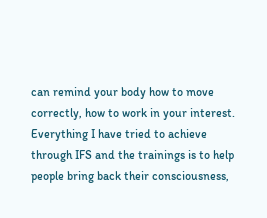can remind your body how to move correctly, how to work in your interest. Everything I have tried to achieve through IFS and the trainings is to help people bring back their consciousness,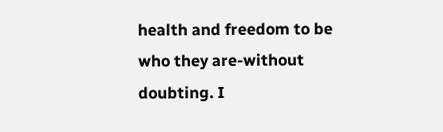health and freedom to be who they are-without doubting. I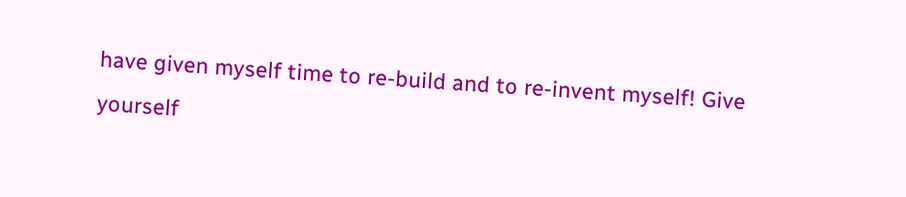have given myself time to re-build and to re-invent myself! Give yourself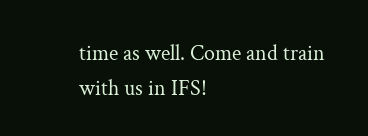time as well. Come and train with us in IFS!